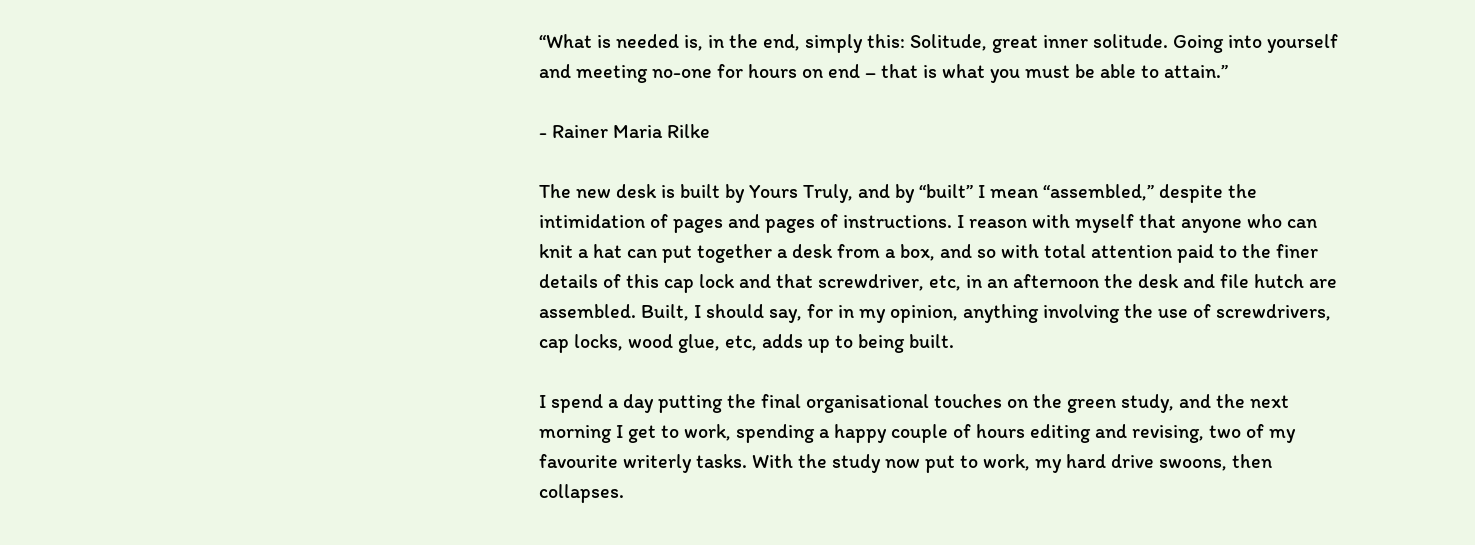“What is needed is, in the end, simply this: Solitude, great inner solitude. Going into yourself and meeting no-one for hours on end – that is what you must be able to attain.”

- Rainer Maria Rilke

The new desk is built by Yours Truly, and by “built” I mean “assembled,” despite the intimidation of pages and pages of instructions. I reason with myself that anyone who can knit a hat can put together a desk from a box, and so with total attention paid to the finer details of this cap lock and that screwdriver, etc, in an afternoon the desk and file hutch are assembled. Built, I should say, for in my opinion, anything involving the use of screwdrivers, cap locks, wood glue, etc, adds up to being built.

I spend a day putting the final organisational touches on the green study, and the next morning I get to work, spending a happy couple of hours editing and revising, two of my favourite writerly tasks. With the study now put to work, my hard drive swoons, then collapses.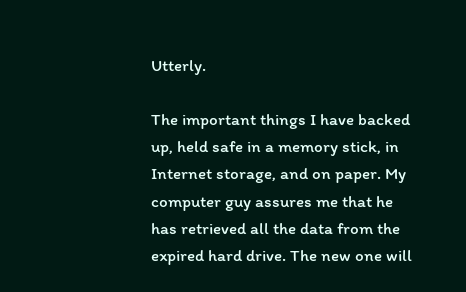Utterly.

The important things I have backed up, held safe in a memory stick, in Internet storage, and on paper. My computer guy assures me that he has retrieved all the data from the expired hard drive. The new one will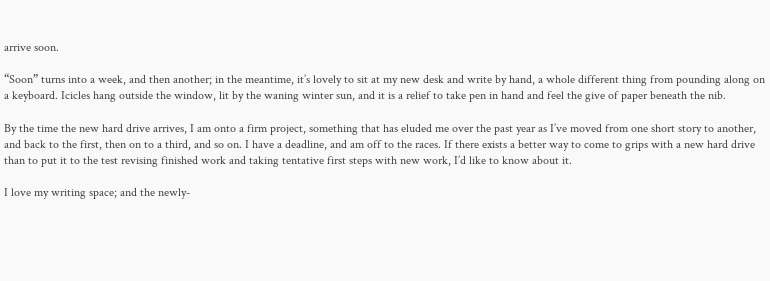arrive soon.

“Soon” turns into a week, and then another; in the meantime, it’s lovely to sit at my new desk and write by hand, a whole different thing from pounding along on a keyboard. Icicles hang outside the window, lit by the waning winter sun, and it is a relief to take pen in hand and feel the give of paper beneath the nib.

By the time the new hard drive arrives, I am onto a firm project, something that has eluded me over the past year as I’ve moved from one short story to another, and back to the first, then on to a third, and so on. I have a deadline, and am off to the races. If there exists a better way to come to grips with a new hard drive than to put it to the test revising finished work and taking tentative first steps with new work, I’d like to know about it.

I love my writing space; and the newly-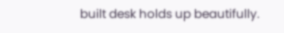built desk holds up beautifully.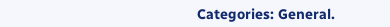Categories: General.